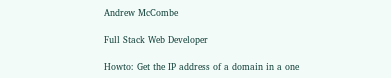Andrew McCombe

Full Stack Web Developer

Howto: Get the IP address of a domain in a one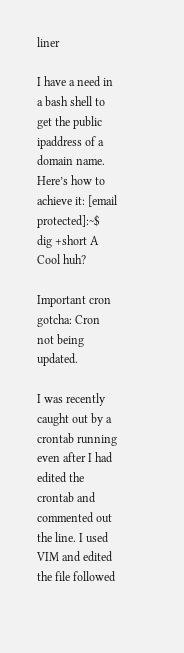liner

I have a need in a bash shell to get the public ipaddress of a domain name.  Here’s how to achieve it: [email protected]:~$ dig +short A Cool huh?

Important cron gotcha: Cron not being updated.

I was recently caught out by a crontab running even after I had edited the crontab and commented out the line. I used VIM and edited the file followed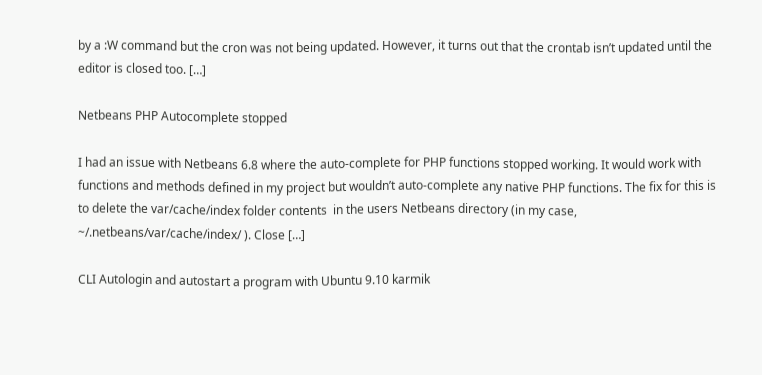by a :W command but the cron was not being updated. However, it turns out that the crontab isn’t updated until the editor is closed too. […]

Netbeans PHP Autocomplete stopped

I had an issue with Netbeans 6.8 where the auto-complete for PHP functions stopped working. It would work with functions and methods defined in my project but wouldn’t auto-complete any native PHP functions. The fix for this is to delete the var/cache/index folder contents  in the users Netbeans directory (in my case, ~/.netbeans/var/cache/index/ ). Close […]

CLI Autologin and autostart a program with Ubuntu 9.10 karmik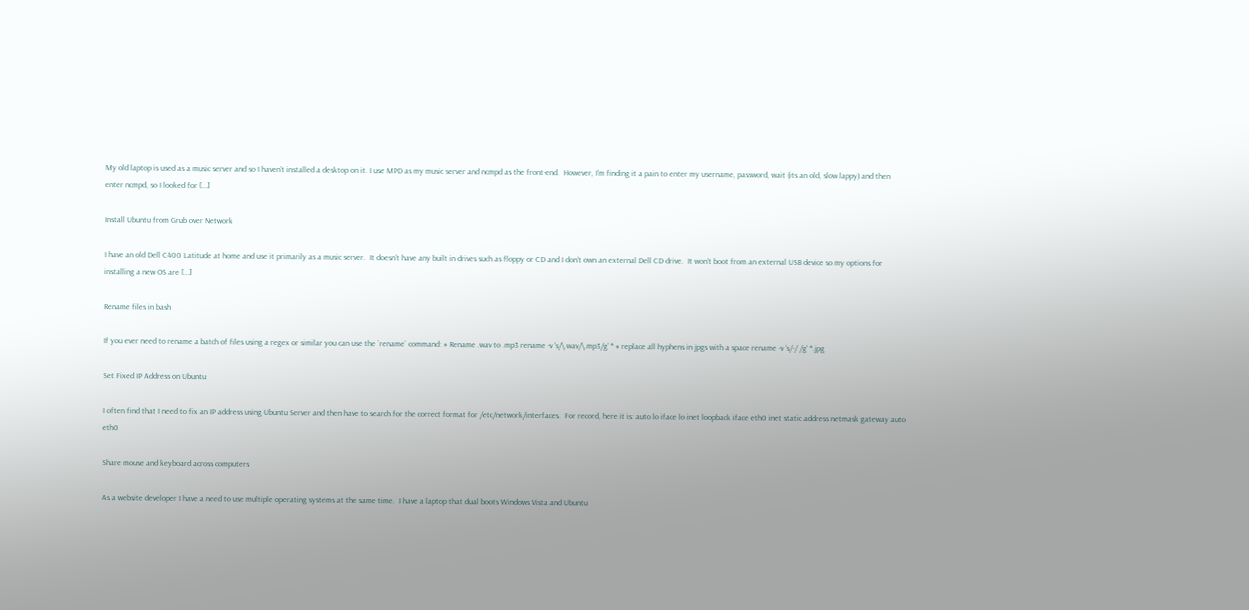My old laptop is used as a music server and so I haven’t installed a desktop on it. I use MPD as my music server and ncmpd as the front-end.  However, I’m finding it a pain to enter my username, password, wait (its an old, slow lappy) and then enter ncmpd, so I looked for […]

Install Ubuntu from Grub over Network

I have an old Dell C400 Latitude at home and use it primarily as a music server.  It doesn’t have any built in drives such as floppy or CD and I don’t own an external Dell CD drive.  It won’t boot from an external USB device so my options for installing a new OS are […]

Rename files in bash

If you ever need to rename a batch of files using a regex or similar you can use the `rename` command: # Rename .wav to .mp3 rename -v ‘s/\.wav/\.mp3/g’ * # replace all hyphens in jpgs with a space rename -v ‘s/-/ /g’ *.jpg

Set Fixed IP Address on Ubuntu

I often find that I need to fix an IP address using Ubuntu Server and then have to search for the correct format for /etc/network/interfaces.  For record, here it is: auto lo iface lo inet loopback iface eth0 inet static address netmask gateway auto eth0

Share mouse and keyboard across computers

As a website developer I have a need to use multiple operating systems at the same time.  I have a laptop that dual boots Windows Vista and Ubuntu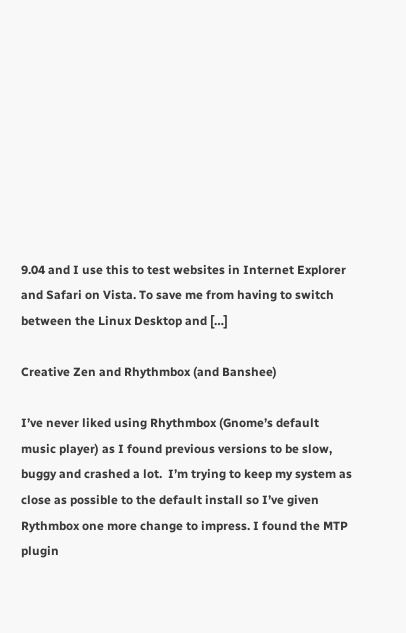9.04 and I use this to test websites in Internet Explorer and Safari on Vista. To save me from having to switch between the Linux Desktop and […]

Creative Zen and Rhythmbox (and Banshee)

I’ve never liked using Rhythmbox (Gnome’s default music player) as I found previous versions to be slow, buggy and crashed a lot.  I’m trying to keep my system as close as possible to the default install so I’ve given Rythmbox one more change to impress. I found the MTP plugin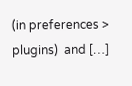(in preferences > plugins)  and […]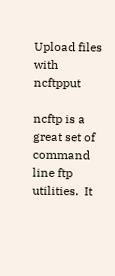Upload files with ncftpput

ncftp is a great set of command line ftp utilities.  It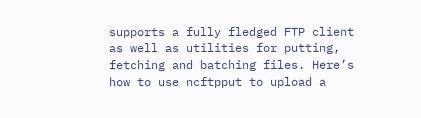supports a fully fledged FTP client as well as utilities for putting, fetching and batching files. Here’s how to use ncftpput to upload a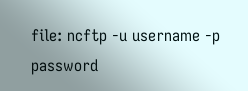file: ncftp -u username -p password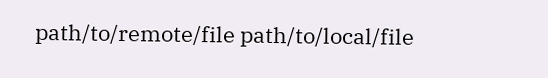path/to/remote/file path/to/local/file